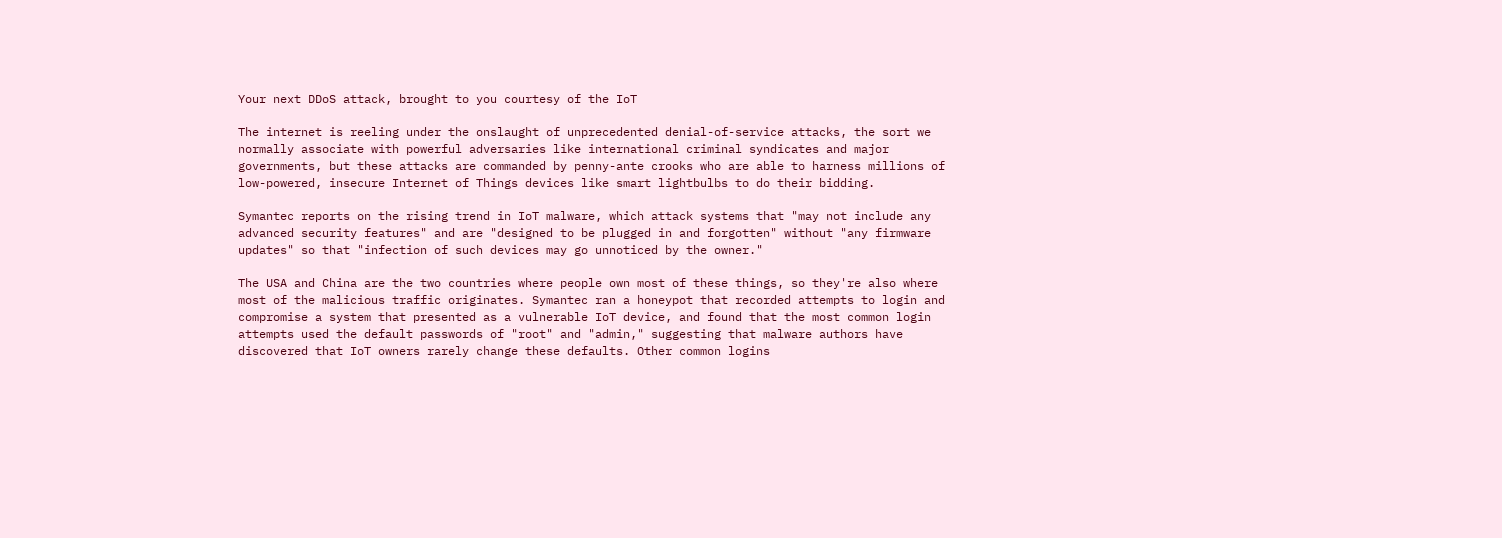Your next DDoS attack, brought to you courtesy of the IoT

The internet is reeling under the onslaught of unprecedented denial-of-service attacks, the sort we normally associate with powerful adversaries like international criminal syndicates and major governments, but these attacks are commanded by penny-ante crooks who are able to harness millions of low-powered, insecure Internet of Things devices like smart lightbulbs to do their bidding.

Symantec reports on the rising trend in IoT malware, which attack systems that "may not include any advanced security features" and are "designed to be plugged in and forgotten" without "any firmware updates" so that "infection of such devices may go unnoticed by the owner."

The USA and China are the two countries where people own most of these things, so they're also where most of the malicious traffic originates. Symantec ran a honeypot that recorded attempts to login and compromise a system that presented as a vulnerable IoT device, and found that the most common login attempts used the default passwords of "root" and "admin," suggesting that malware authors have discovered that IoT owners rarely change these defaults. Other common logins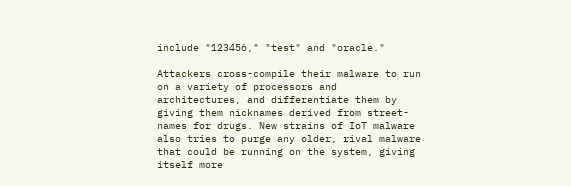include "123456," "test" and "oracle."

Attackers cross-compile their malware to run on a variety of processors and architectures, and differentiate them by giving them nicknames derived from street-names for drugs. New strains of IoT malware also tries to purge any older, rival malware that could be running on the system, giving itself more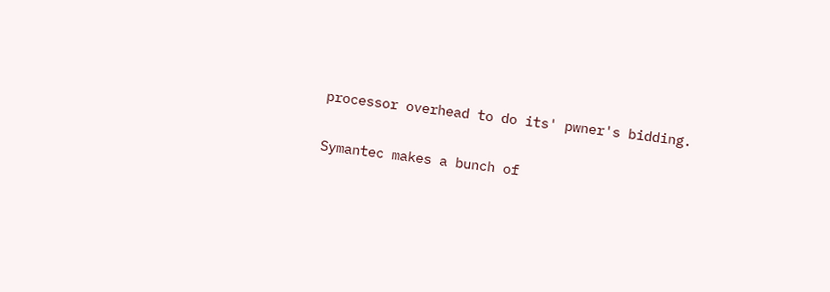processor overhead to do its' pwner's bidding.

Symantec makes a bunch of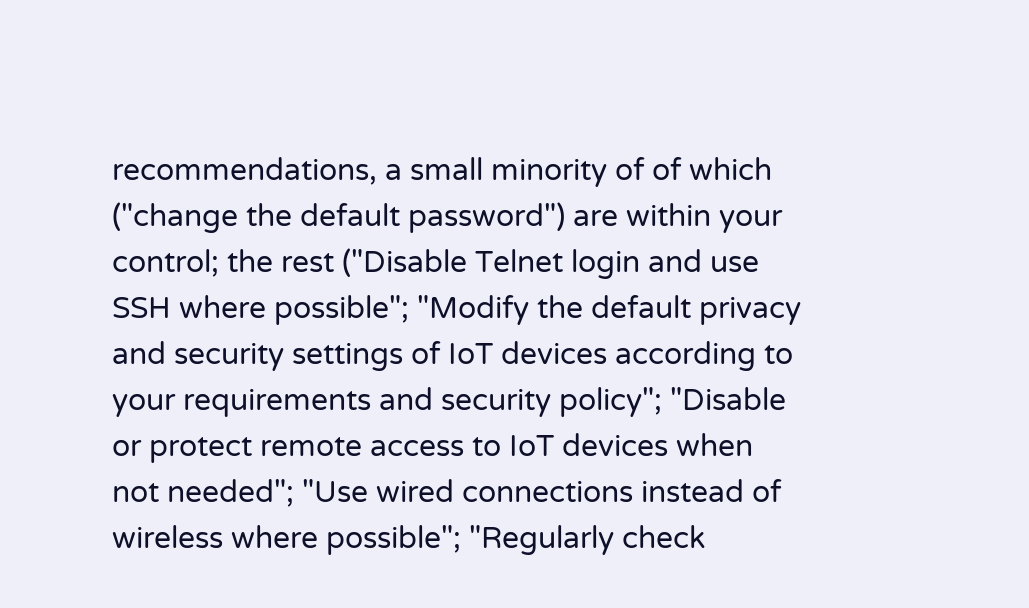recommendations, a small minority of of which ("change the default password") are within your control; the rest ("Disable Telnet login and use SSH where possible"; "Modify the default privacy and security settings of IoT devices according to your requirements and security policy"; "Disable or protect remote access to IoT devices when not needed"; "Use wired connections instead of wireless where possible"; "Regularly check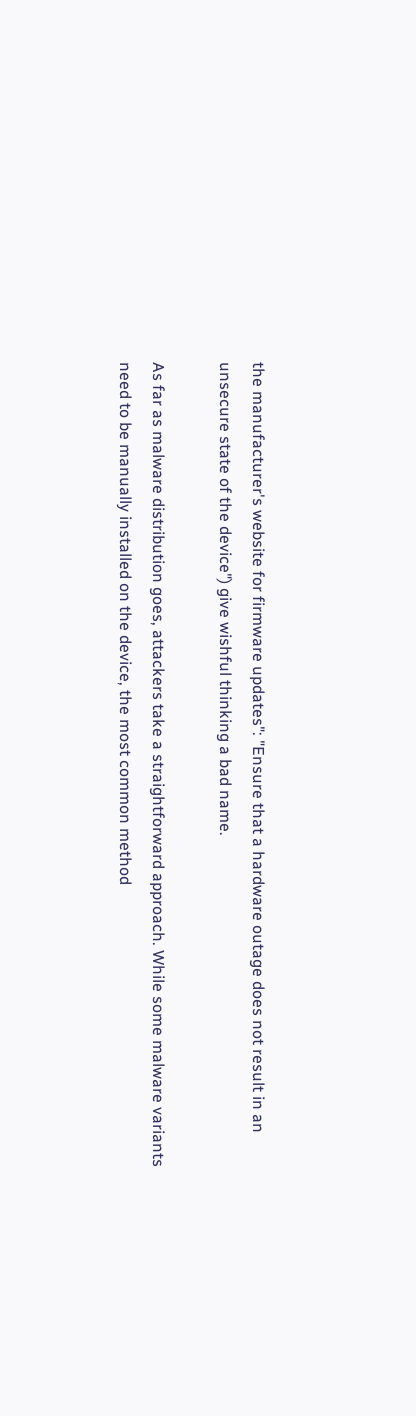the manufacturer's website for firmware updates": "Ensure that a hardware outage does not result in an unsecure state of the device") give wishful thinking a bad name.

As far as malware distribution goes, attackers take a straightforward approach. While some malware variants need to be manually installed on the device, the most common method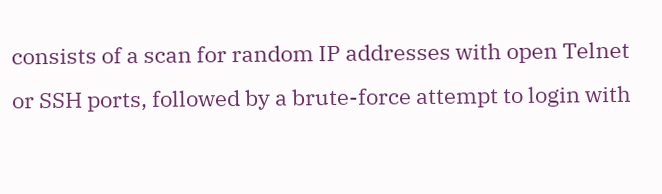consists of a scan for random IP addresses with open Telnet or SSH ports, followed by a brute-force attempt to login with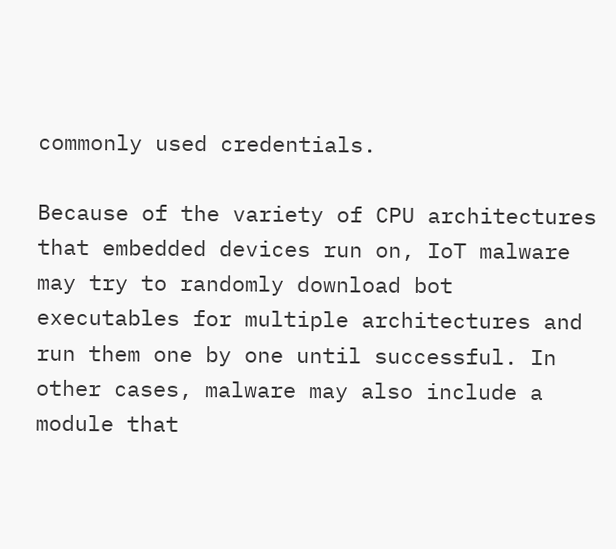commonly used credentials.

Because of the variety of CPU architectures that embedded devices run on, IoT malware may try to randomly download bot executables for multiple architectures and run them one by one until successful. In other cases, malware may also include a module that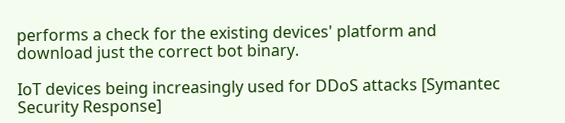performs a check for the existing devices' platform and download just the correct bot binary.

IoT devices being increasingly used for DDoS attacks [Symantec Security Response]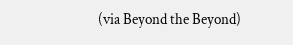(via Beyond the Beyond)